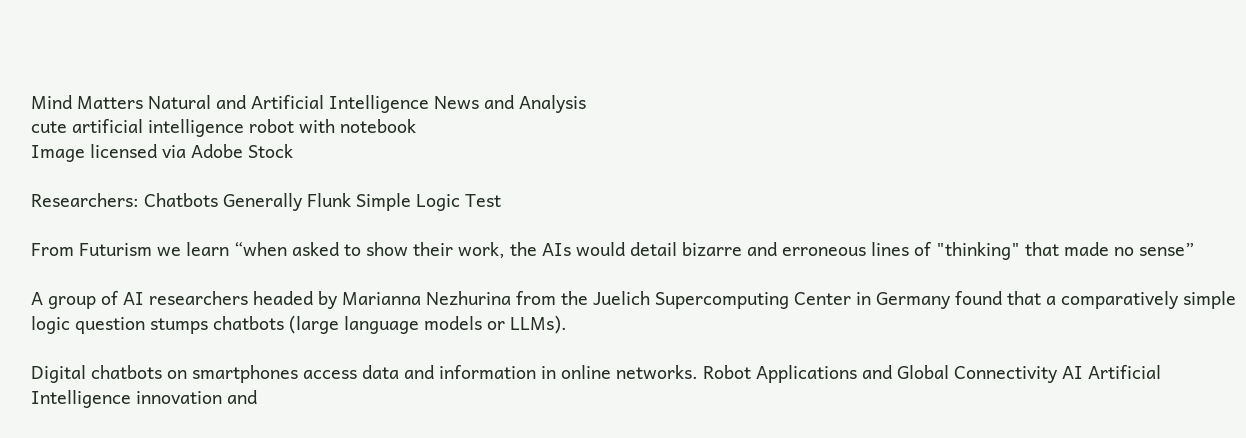Mind Matters Natural and Artificial Intelligence News and Analysis
cute artificial intelligence robot with notebook
Image licensed via Adobe Stock

Researchers: Chatbots Generally Flunk Simple Logic Test

From Futurism we learn “when asked to show their work, the AIs would detail bizarre and erroneous lines of "thinking" that made no sense”

A group of AI researchers headed by Marianna Nezhurina from the Juelich Supercomputing Center in Germany found that a comparatively simple logic question stumps chatbots (large language models or LLMs).

Digital chatbots on smartphones access data and information in online networks. Robot Applications and Global Connectivity AI Artificial Intelligence innovation and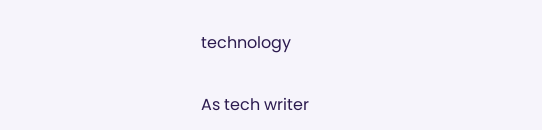technology

As tech writer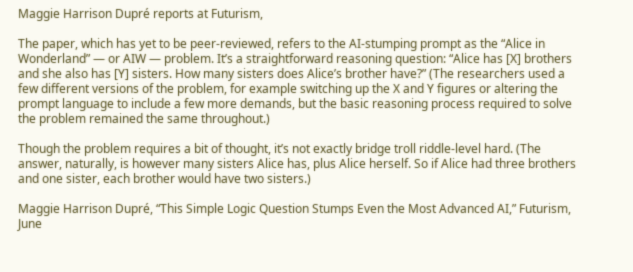Maggie Harrison Dupré reports at Futurism,

The paper, which has yet to be peer-reviewed, refers to the AI-stumping prompt as the “Alice in Wonderland” — or AIW — problem. It’s a straightforward reasoning question: “Alice has [X] brothers and she also has [Y] sisters. How many sisters does Alice’s brother have?” (The researchers used a few different versions of the problem, for example switching up the X and Y figures or altering the prompt language to include a few more demands, but the basic reasoning process required to solve the problem remained the same throughout.)

Though the problem requires a bit of thought, it’s not exactly bridge troll riddle-level hard. (The answer, naturally, is however many sisters Alice has, plus Alice herself. So if Alice had three brothers and one sister, each brother would have two sisters.)

Maggie Harrison Dupré, “This Simple Logic Question Stumps Even the Most Advanced AI,” Futurism, June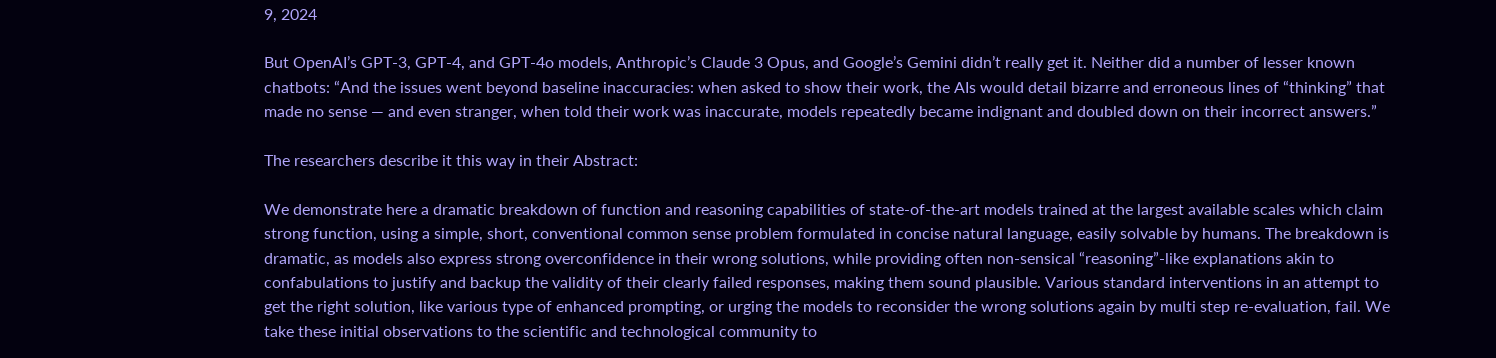9, 2024

But OpenAI’s GPT-3, GPT-4, and GPT-4o models, Anthropic’s Claude 3 Opus, and Google’s Gemini didn’t really get it. Neither did a number of lesser known chatbots: “And the issues went beyond baseline inaccuracies: when asked to show their work, the AIs would detail bizarre and erroneous lines of “thinking” that made no sense — and even stranger, when told their work was inaccurate, models repeatedly became indignant and doubled down on their incorrect answers.”

The researchers describe it this way in their Abstract:

We demonstrate here a dramatic breakdown of function and reasoning capabilities of state-of-the-art models trained at the largest available scales which claim strong function, using a simple, short, conventional common sense problem formulated in concise natural language, easily solvable by humans. The breakdown is dramatic, as models also express strong overconfidence in their wrong solutions, while providing often non-sensical “reasoning”-like explanations akin to confabulations to justify and backup the validity of their clearly failed responses, making them sound plausible. Various standard interventions in an attempt to get the right solution, like various type of enhanced prompting, or urging the models to reconsider the wrong solutions again by multi step re-evaluation, fail. We take these initial observations to the scientific and technological community to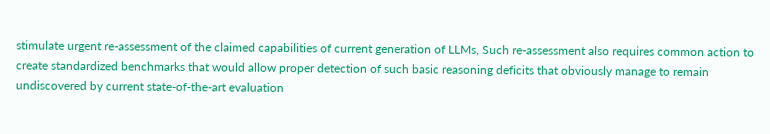stimulate urgent re-assessment of the claimed capabilities of current generation of LLMs, Such re-assessment also requires common action to create standardized benchmarks that would allow proper detection of such basic reasoning deficits that obviously manage to remain undiscovered by current state-of-the-art evaluation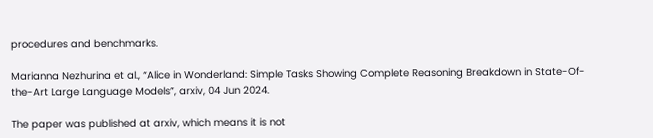procedures and benchmarks.

Marianna Nezhurina et al., “Alice in Wonderland: Simple Tasks Showing Complete Reasoning Breakdown in State-Of-the-Art Large Language Models”, arxiv, 04 Jun 2024.

The paper was published at arxiv, which means it is not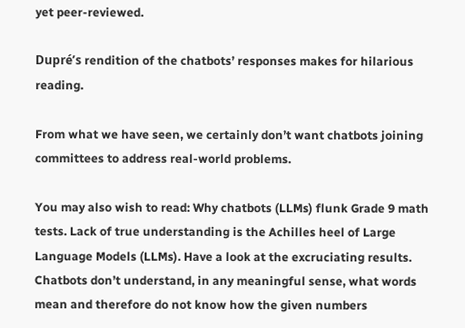yet peer-reviewed.

Dupré’s rendition of the chatbots’ responses makes for hilarious reading.

From what we have seen, we certainly don’t want chatbots joining committees to address real-world problems.

You may also wish to read: Why chatbots (LLMs) flunk Grade 9 math tests. Lack of true understanding is the Achilles heel of Large Language Models (LLMs). Have a look at the excruciating results. Chatbots don’t understand, in any meaningful sense, what words mean and therefore do not know how the given numbers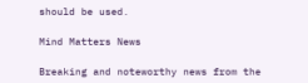should be used.

Mind Matters News

Breaking and noteworthy news from the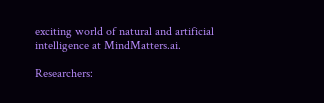exciting world of natural and artificial intelligence at MindMatters.ai.

Researchers: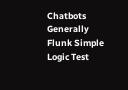Chatbots Generally Flunk Simple Logic Test